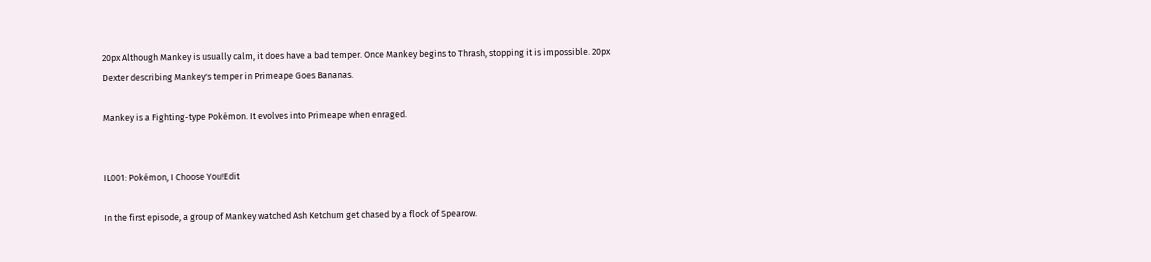20px Although Mankey is usually calm, it does have a bad temper. Once Mankey begins to Thrash, stopping it is impossible. 20px
Dexter describing Mankey's temper in Primeape Goes Bananas.

Mankey is a Fighting-type Pokémon. It evolves into Primeape when enraged.


IL001: Pokémon, I Choose You!Edit

In the first episode, a group of Mankey watched Ash Ketchum get chased by a flock of Spearow.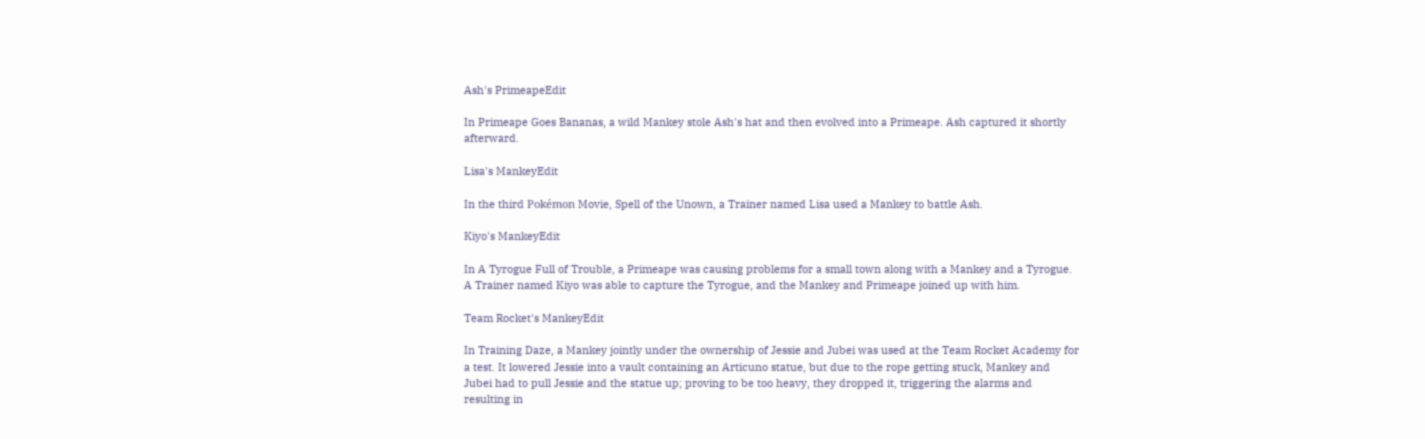Ash's PrimeapeEdit

In Primeape Goes Bananas, a wild Mankey stole Ash's hat and then evolved into a Primeape. Ash captured it shortly afterward.

Lisa's MankeyEdit

In the third Pokémon Movie, Spell of the Unown, a Trainer named Lisa used a Mankey to battle Ash.

Kiyo's MankeyEdit

In A Tyrogue Full of Trouble, a Primeape was causing problems for a small town along with a Mankey and a Tyrogue. A Trainer named Kiyo was able to capture the Tyrogue, and the Mankey and Primeape joined up with him.

Team Rocket's MankeyEdit

In Training Daze, a Mankey jointly under the ownership of Jessie and Jubei was used at the Team Rocket Academy for a test. It lowered Jessie into a vault containing an Articuno statue, but due to the rope getting stuck, Mankey and Jubei had to pull Jessie and the statue up; proving to be too heavy, they dropped it, triggering the alarms and resulting in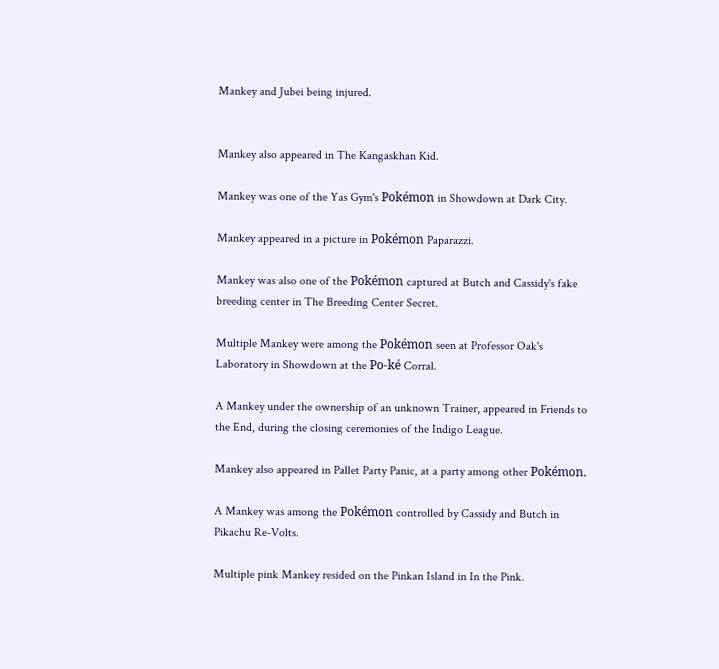Mankey and Jubei being injured.


Mankey also appeared in The Kangaskhan Kid.

Mankey was one of the Yas Gym's Pokémon in Showdown at Dark City.

Mankey appeared in a picture in Pokémon Paparazzi.

Mankey was also one of the Pokémon captured at Butch and Cassidy's fake breeding center in The Breeding Center Secret.

Multiple Mankey were among the Pokémon seen at Professor Oak's Laboratory in Showdown at the Po-ké Corral.

A Mankey under the ownership of an unknown Trainer, appeared in Friends to the End, during the closing ceremonies of the Indigo League.

Mankey also appeared in Pallet Party Panic, at a party among other Pokémon.

A Mankey was among the Pokémon controlled by Cassidy and Butch in Pikachu Re-Volts.

Multiple pink Mankey resided on the Pinkan Island in In the Pink.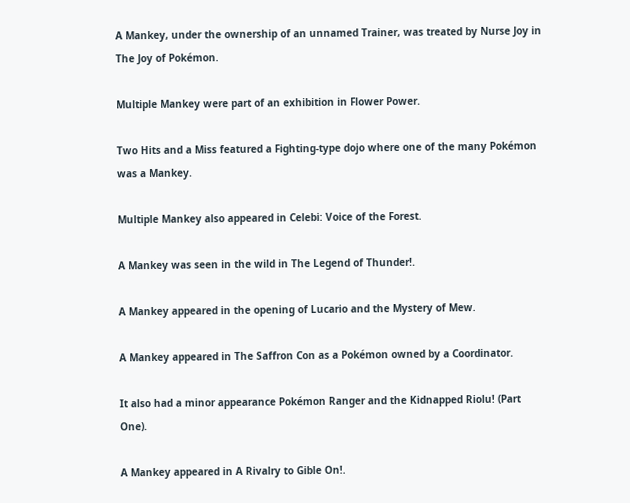A Mankey, under the ownership of an unnamed Trainer, was treated by Nurse Joy in The Joy of Pokémon.

Multiple Mankey were part of an exhibition in Flower Power.

Two Hits and a Miss featured a Fighting-type dojo where one of the many Pokémon was a Mankey.

Multiple Mankey also appeared in Celebi: Voice of the Forest.

A Mankey was seen in the wild in The Legend of Thunder!.

A Mankey appeared in the opening of Lucario and the Mystery of Mew.

A Mankey appeared in The Saffron Con as a Pokémon owned by a Coordinator.

It also had a minor appearance Pokémon Ranger and the Kidnapped Riolu! (Part One).

A Mankey appeared in A Rivalry to Gible On!.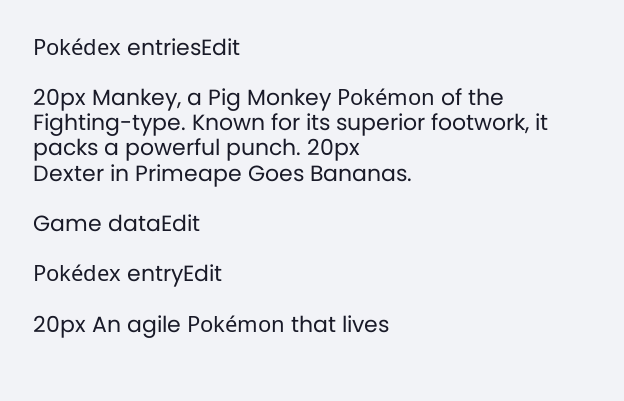Pokédex entriesEdit

20px Mankey, a Pig Monkey Pokémon of the Fighting-type. Known for its superior footwork, it packs a powerful punch. 20px
Dexter in Primeape Goes Bananas.

Game dataEdit

Pokédex entryEdit

20px An agile Pokémon that lives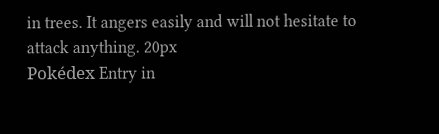in trees. It angers easily and will not hesitate to attack anything. 20px
Pokédex Entry in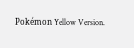Pokémon Yellow Version.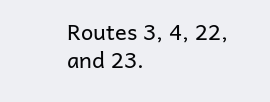Routes 3, 4, 22, and 23.